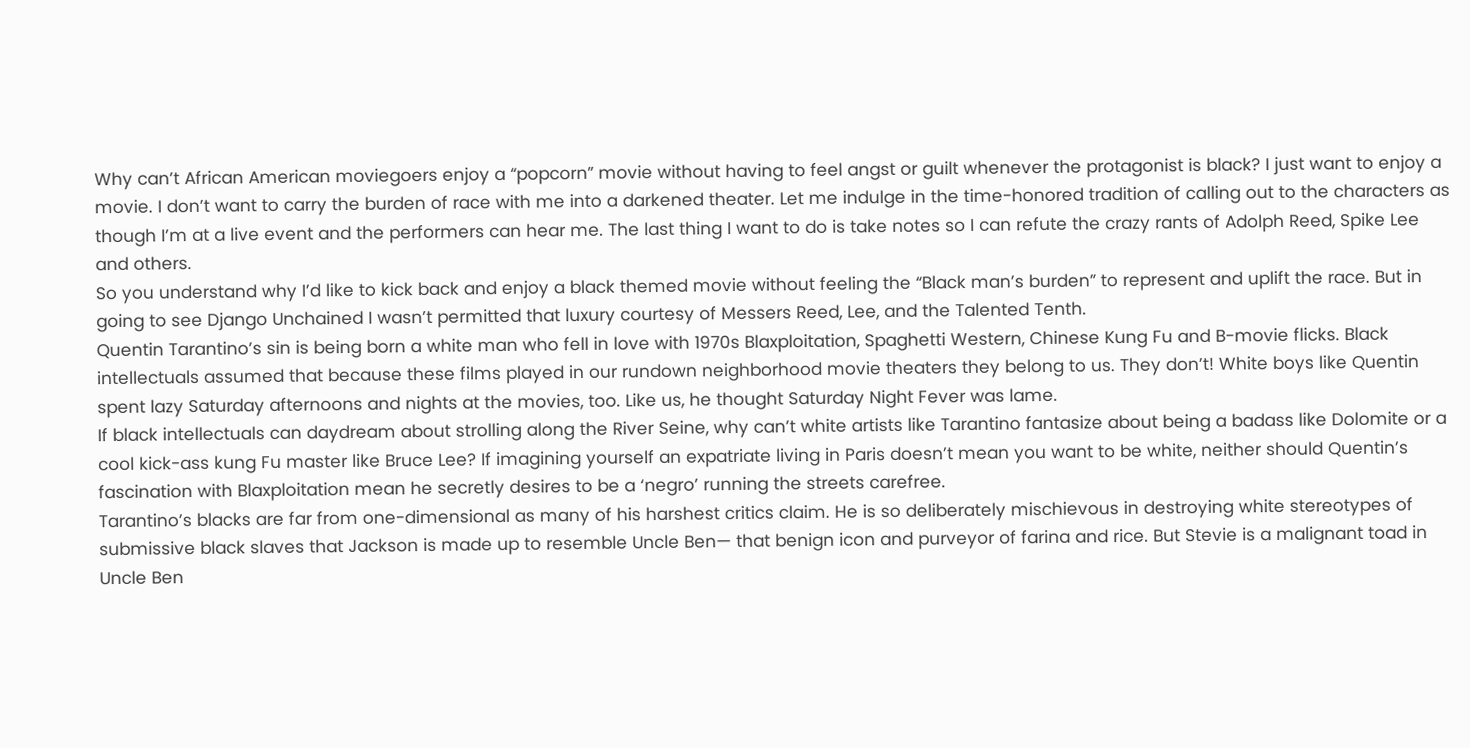Why can’t African American moviegoers enjoy a “popcorn” movie without having to feel angst or guilt whenever the protagonist is black? I just want to enjoy a movie. I don’t want to carry the burden of race with me into a darkened theater. Let me indulge in the time-honored tradition of calling out to the characters as though I’m at a live event and the performers can hear me. The last thing I want to do is take notes so I can refute the crazy rants of Adolph Reed, Spike Lee and others.
So you understand why I’d like to kick back and enjoy a black themed movie without feeling the “Black man’s burden” to represent and uplift the race. But in going to see Django Unchained I wasn’t permitted that luxury courtesy of Messers Reed, Lee, and the Talented Tenth.
Quentin Tarantino’s sin is being born a white man who fell in love with 1970s Blaxploitation, Spaghetti Western, Chinese Kung Fu and B-movie flicks. Black intellectuals assumed that because these films played in our rundown neighborhood movie theaters they belong to us. They don’t! White boys like Quentin spent lazy Saturday afternoons and nights at the movies, too. Like us, he thought Saturday Night Fever was lame.
If black intellectuals can daydream about strolling along the River Seine, why can’t white artists like Tarantino fantasize about being a badass like Dolomite or a cool kick-ass kung Fu master like Bruce Lee? If imagining yourself an expatriate living in Paris doesn’t mean you want to be white, neither should Quentin’s fascination with Blaxploitation mean he secretly desires to be a ‘negro’ running the streets carefree.
Tarantino’s blacks are far from one-dimensional as many of his harshest critics claim. He is so deliberately mischievous in destroying white stereotypes of submissive black slaves that Jackson is made up to resemble Uncle Ben— that benign icon and purveyor of farina and rice. But Stevie is a malignant toad in Uncle Ben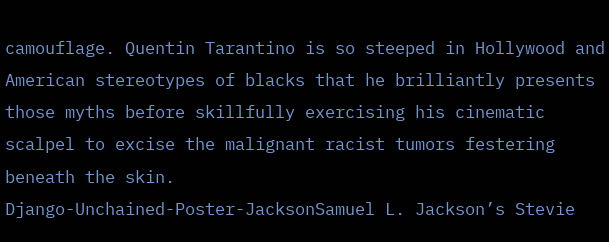camouflage. Quentin Tarantino is so steeped in Hollywood and American stereotypes of blacks that he brilliantly presents those myths before skillfully exercising his cinematic scalpel to excise the malignant racist tumors festering beneath the skin.
Django-Unchained-Poster-JacksonSamuel L. Jackson’s Stevie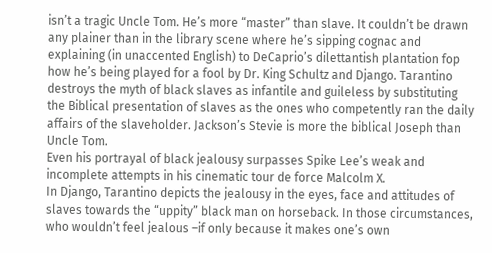isn’t a tragic Uncle Tom. He’s more “master” than slave. It couldn’t be drawn any plainer than in the library scene where he’s sipping cognac and explaining (in unaccented English) to DeCaprio’s dilettantish plantation fop how he’s being played for a fool by Dr. King Schultz and Django. Tarantino destroys the myth of black slaves as infantile and guileless by substituting the Biblical presentation of slaves as the ones who competently ran the daily affairs of the slaveholder. Jackson’s Stevie is more the biblical Joseph than Uncle Tom.
Even his portrayal of black jealousy surpasses Spike Lee’s weak and incomplete attempts in his cinematic tour de force Malcolm X.
In Django, Tarantino depicts the jealousy in the eyes, face and attitudes of slaves towards the “uppity” black man on horseback. In those circumstances, who wouldn’t feel jealous –if only because it makes one’s own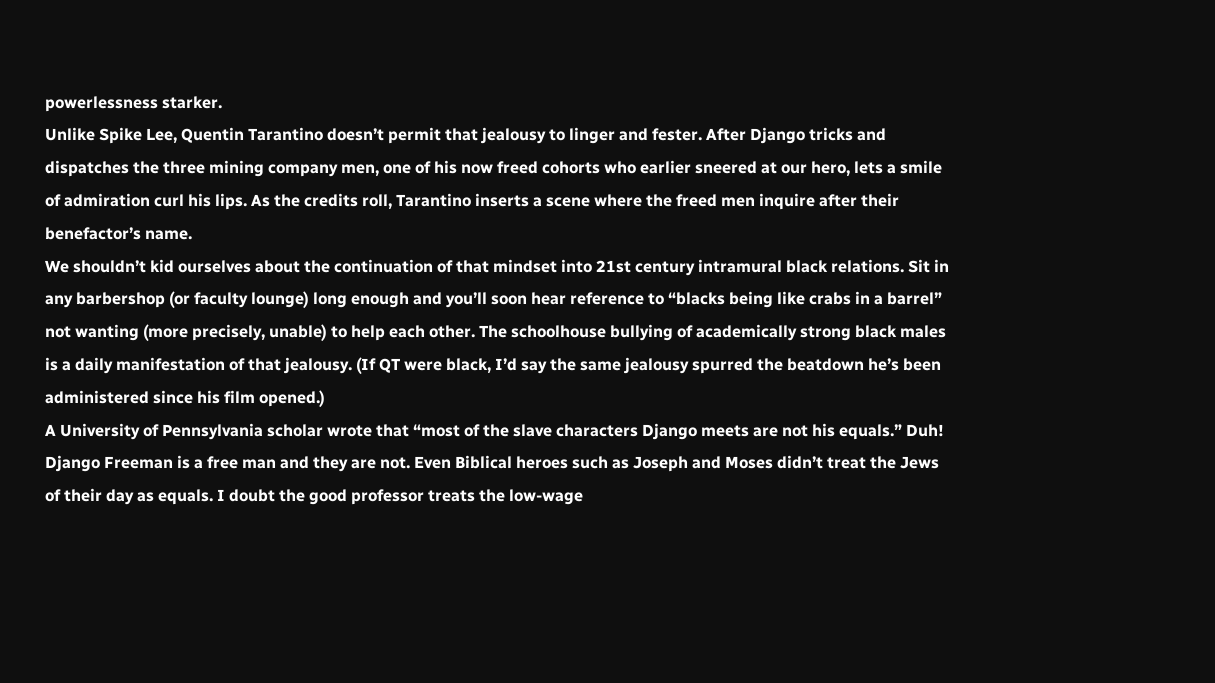powerlessness starker.
Unlike Spike Lee, Quentin Tarantino doesn’t permit that jealousy to linger and fester. After Django tricks and dispatches the three mining company men, one of his now freed cohorts who earlier sneered at our hero, lets a smile of admiration curl his lips. As the credits roll, Tarantino inserts a scene where the freed men inquire after their benefactor’s name.
We shouldn’t kid ourselves about the continuation of that mindset into 21st century intramural black relations. Sit in any barbershop (or faculty lounge) long enough and you’ll soon hear reference to “blacks being like crabs in a barrel” not wanting (more precisely, unable) to help each other. The schoolhouse bullying of academically strong black males is a daily manifestation of that jealousy. (If QT were black, I’d say the same jealousy spurred the beatdown he’s been administered since his film opened.)
A University of Pennsylvania scholar wrote that “most of the slave characters Django meets are not his equals.” Duh! Django Freeman is a free man and they are not. Even Biblical heroes such as Joseph and Moses didn’t treat the Jews of their day as equals. I doubt the good professor treats the low-wage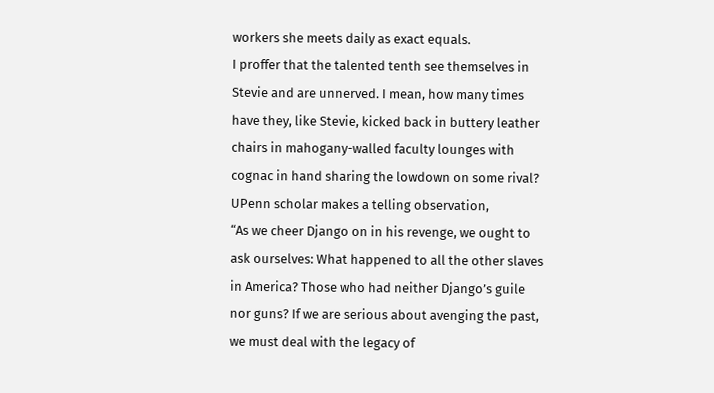workers she meets daily as exact equals.
I proffer that the talented tenth see themselves in Stevie and are unnerved. I mean, how many times have they, like Stevie, kicked back in buttery leather chairs in mahogany-walled faculty lounges with cognac in hand sharing the lowdown on some rival?
UPenn scholar makes a telling observation,
“As we cheer Django on in his revenge, we ought to ask ourselves: What happened to all the other slaves in America? Those who had neither Django’s guile nor guns? If we are serious about avenging the past, we must deal with the legacy of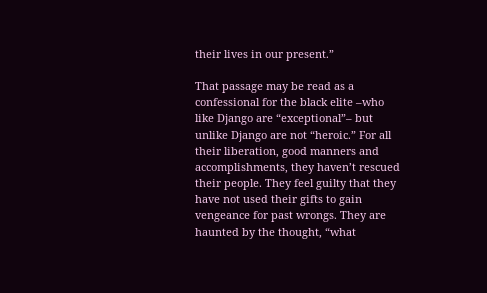their lives in our present.”

That passage may be read as a confessional for the black elite –who like Django are “exceptional”– but unlike Django are not “heroic.” For all their liberation, good manners and accomplishments, they haven’t rescued their people. They feel guilty that they have not used their gifts to gain vengeance for past wrongs. They are haunted by the thought, “what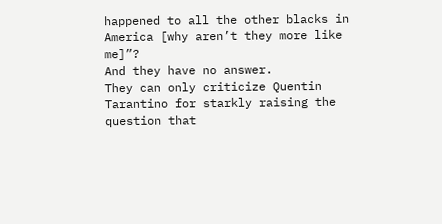happened to all the other blacks in America [why aren’t they more like me]”?
And they have no answer.
They can only criticize Quentin Tarantino for starkly raising the question that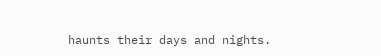haunts their days and nights.